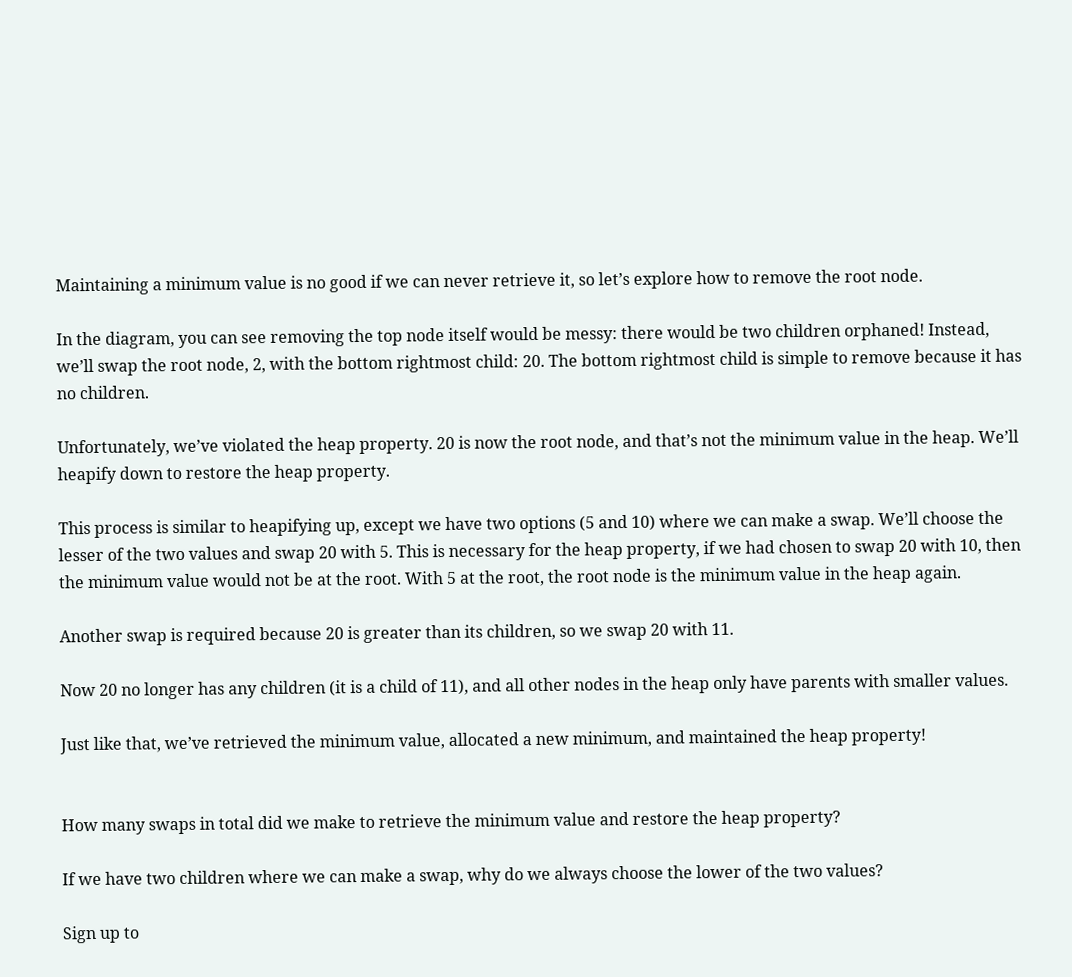Maintaining a minimum value is no good if we can never retrieve it, so let’s explore how to remove the root node.

In the diagram, you can see removing the top node itself would be messy: there would be two children orphaned! Instead, we’ll swap the root node, 2, with the bottom rightmost child: 20. The bottom rightmost child is simple to remove because it has no children.

Unfortunately, we’ve violated the heap property. 20 is now the root node, and that’s not the minimum value in the heap. We’ll heapify down to restore the heap property.

This process is similar to heapifying up, except we have two options (5 and 10) where we can make a swap. We’ll choose the lesser of the two values and swap 20 with 5. This is necessary for the heap property, if we had chosen to swap 20 with 10, then the minimum value would not be at the root. With 5 at the root, the root node is the minimum value in the heap again.

Another swap is required because 20 is greater than its children, so we swap 20 with 11.

Now 20 no longer has any children (it is a child of 11), and all other nodes in the heap only have parents with smaller values.

Just like that, we’ve retrieved the minimum value, allocated a new minimum, and maintained the heap property!


How many swaps in total did we make to retrieve the minimum value and restore the heap property?

If we have two children where we can make a swap, why do we always choose the lower of the two values?

Sign up to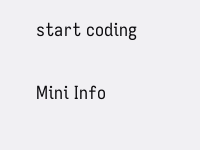start coding

Mini Info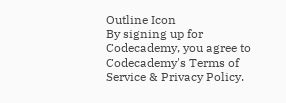Outline Icon
By signing up for Codecademy, you agree to Codecademy's Terms of Service & Privacy Policy.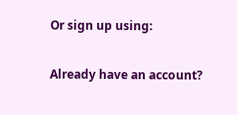Or sign up using:

Already have an account?